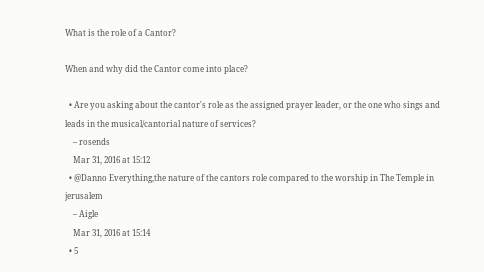What is the role of a Cantor?

When and why did the Cantor come into place?

  • Are you asking about the cantor's role as the assigned prayer leader, or the one who sings and leads in the musical/cantorial nature of services?
    – rosends
    Mar 31, 2016 at 15:12
  • @Danno Everything,the nature of the cantors role compared to the worship in The Temple in jerusalem
    – Aigle
    Mar 31, 2016 at 15:14
  • 5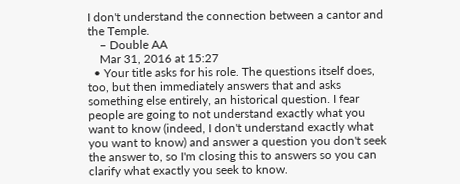I don't understand the connection between a cantor and the Temple.
    – Double AA
    Mar 31, 2016 at 15:27
  • Your title asks for his role. The questions itself does, too, but then immediately answers that and asks something else entirely, an historical question. I fear people are going to not understand exactly what you want to know (indeed, I don't understand exactly what you want to know) and answer a question you don't seek the answer to, so I'm closing this to answers so you can clarify what exactly you seek to know.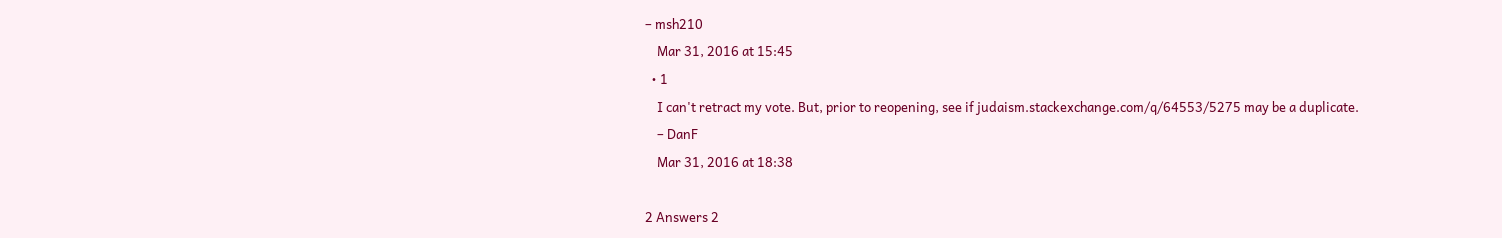– msh210
    Mar 31, 2016 at 15:45
  • 1
    I can't retract my vote. But, prior to reopening, see if judaism.stackexchange.com/q/64553/5275 may be a duplicate.
    – DanF
    Mar 31, 2016 at 18:38

2 Answers 2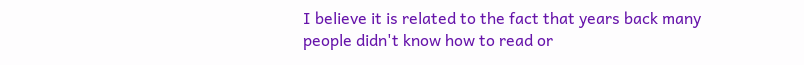I believe it is related to the fact that years back many people didn't know how to read or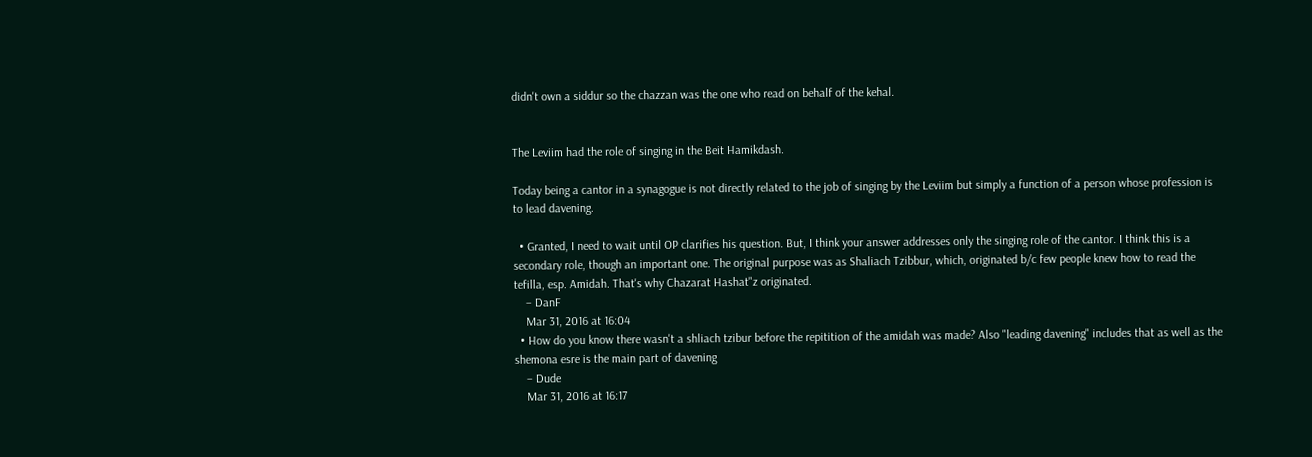didn't own a siddur so the chazzan was the one who read on behalf of the kehal.


The Leviim had the role of singing in the Beit Hamikdash.

Today being a cantor in a synagogue is not directly related to the job of singing by the Leviim but simply a function of a person whose profession is to lead davening.

  • Granted, I need to wait until OP clarifies his question. But, I think your answer addresses only the singing role of the cantor. I think this is a secondary role, though an important one. The original purpose was as Shaliach Tzibbur, which, originated b/c few people knew how to read the tefilla, esp. Amidah. That's why Chazarat Hashat"z originated.
    – DanF
    Mar 31, 2016 at 16:04
  • How do you know there wasn't a shliach tzibur before the repitition of the amidah was made? Also "leading davening" includes that as well as the shemona esre is the main part of davening
    – Dude
    Mar 31, 2016 at 16:17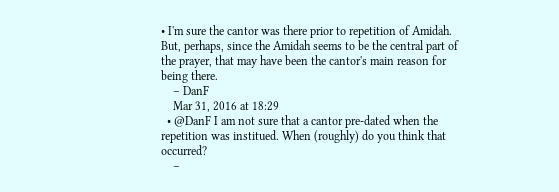• I'm sure the cantor was there prior to repetition of Amidah. But, perhaps, since the Amidah seems to be the central part of the prayer, that may have been the cantor's main reason for being there.
    – DanF
    Mar 31, 2016 at 18:29
  • @DanF I am not sure that a cantor pre-dated when the repetition was institued. When (roughly) do you think that occurred?
    –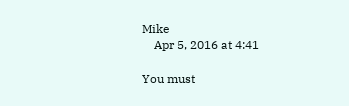Mike
    Apr 5, 2016 at 4:41

You must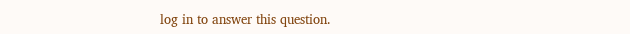log in to answer this question.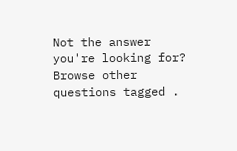Not the answer you're looking for? Browse other questions tagged .